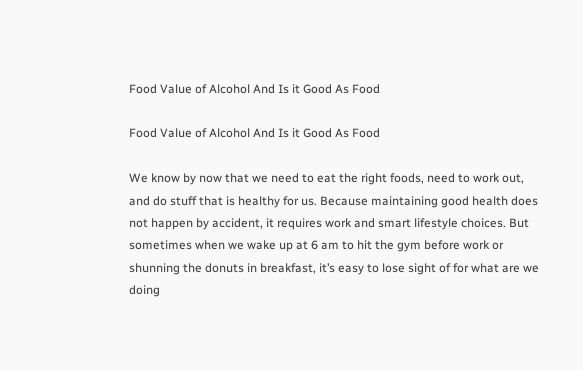Food Value of Alcohol And Is it Good As Food

Food Value of Alcohol And Is it Good As Food

We know by now that we need to eat the right foods, need to work out, and do stuff that is healthy for us. Because maintaining good health does not happen by accident, it requires work and smart lifestyle choices. But sometimes when we wake up at 6 am to hit the gym before work or shunning the donuts in breakfast, it’s easy to lose sight of for what are we doing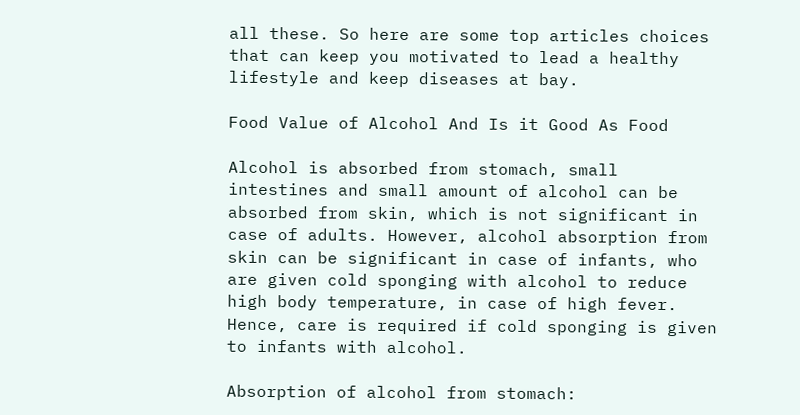all these. So here are some top articles choices that can keep you motivated to lead a healthy lifestyle and keep diseases at bay.

Food Value of Alcohol And Is it Good As Food

Alcohol is absorbed from stomach, small intestines and small amount of alcohol can be absorbed from skin, which is not significant in case of adults. However, alcohol absorption from skin can be significant in case of infants, who are given cold sponging with alcohol to reduce high body temperature, in case of high fever. Hence, care is required if cold sponging is given to infants with alcohol.

Absorption of alcohol from stomach: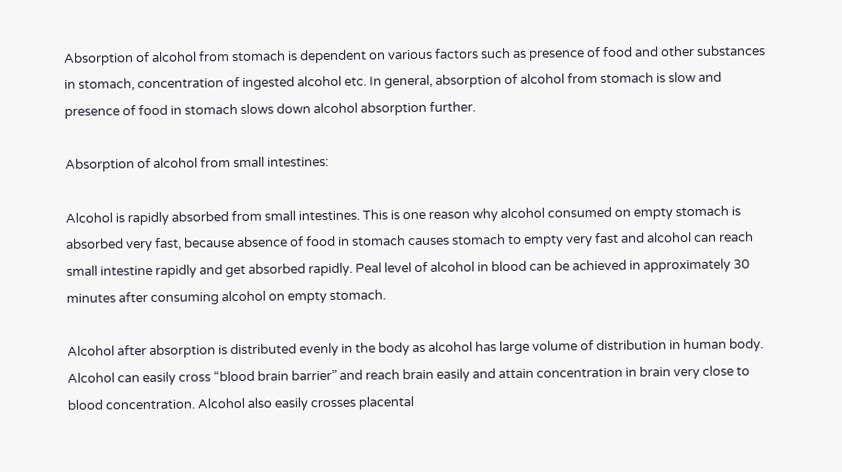Absorption of alcohol from stomach is dependent on various factors such as presence of food and other substances in stomach, concentration of ingested alcohol etc. In general, absorption of alcohol from stomach is slow and presence of food in stomach slows down alcohol absorption further.

Absorption of alcohol from small intestines:

Alcohol is rapidly absorbed from small intestines. This is one reason why alcohol consumed on empty stomach is absorbed very fast, because absence of food in stomach causes stomach to empty very fast and alcohol can reach small intestine rapidly and get absorbed rapidly. Peal level of alcohol in blood can be achieved in approximately 30 minutes after consuming alcohol on empty stomach.

Alcohol after absorption is distributed evenly in the body as alcohol has large volume of distribution in human body. Alcohol can easily cross “blood brain barrier” and reach brain easily and attain concentration in brain very close to blood concentration. Alcohol also easily crosses placental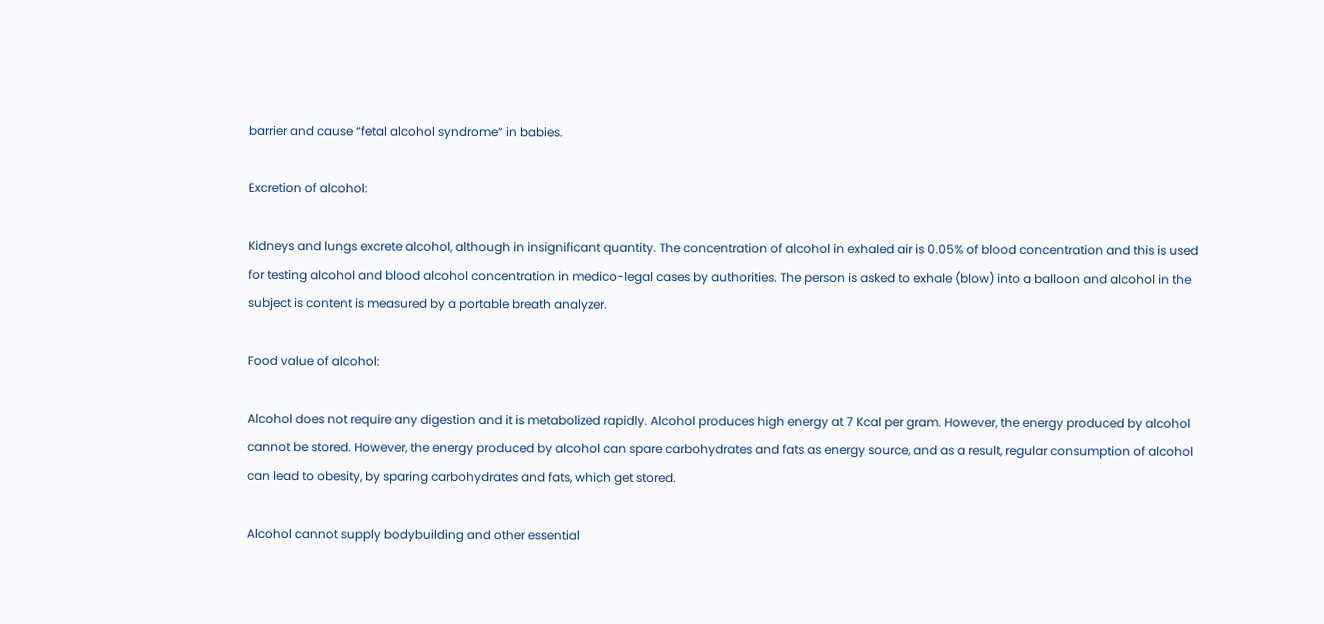barrier and cause “fetal alcohol syndrome” in babies.

Excretion of alcohol:

Kidneys and lungs excrete alcohol, although in insignificant quantity. The concentration of alcohol in exhaled air is 0.05% of blood concentration and this is used for testing alcohol and blood alcohol concentration in medico-legal cases by authorities. The person is asked to exhale (blow) into a balloon and alcohol in the subject is content is measured by a portable breath analyzer.

Food value of alcohol:

Alcohol does not require any digestion and it is metabolized rapidly. Alcohol produces high energy at 7 Kcal per gram. However, the energy produced by alcohol cannot be stored. However, the energy produced by alcohol can spare carbohydrates and fats as energy source, and as a result, regular consumption of alcohol can lead to obesity, by sparing carbohydrates and fats, which get stored.

Alcohol cannot supply bodybuilding and other essential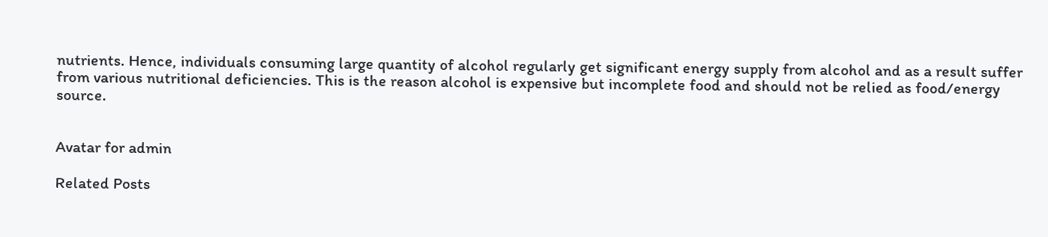nutrients. Hence, individuals consuming large quantity of alcohol regularly get significant energy supply from alcohol and as a result suffer from various nutritional deficiencies. This is the reason alcohol is expensive but incomplete food and should not be relied as food/energy source.


Avatar for admin

Related Posts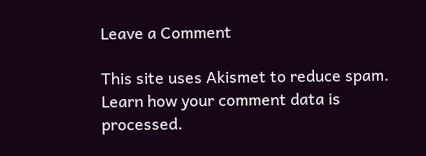Leave a Comment

This site uses Akismet to reduce spam. Learn how your comment data is processed.